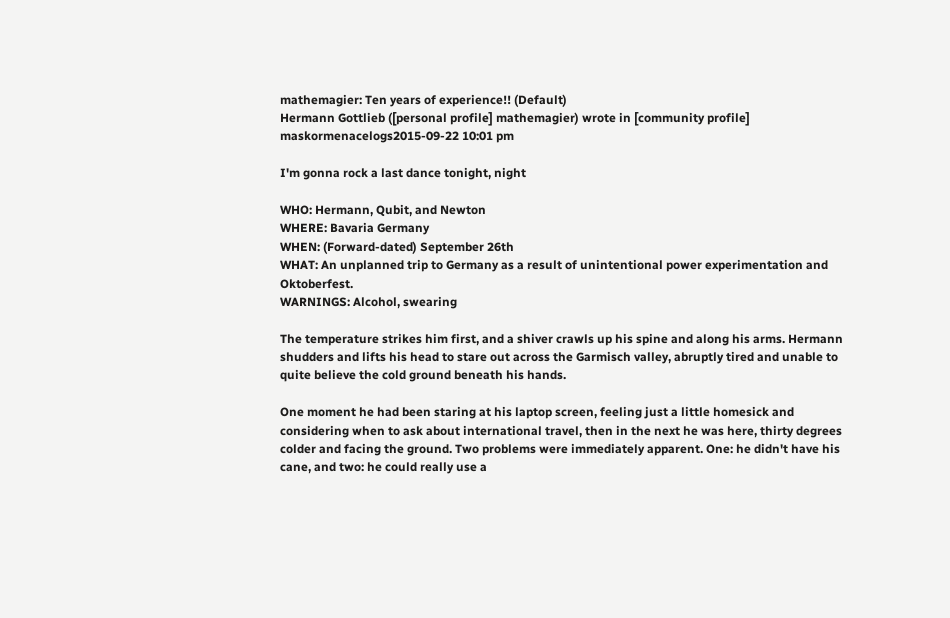mathemagier: Ten years of experience!! (Default)
Hermann Gottlieb ([personal profile] mathemagier) wrote in [community profile] maskormenacelogs2015-09-22 10:01 pm

I'm gonna rock a last dance tonight, night

WHO: Hermann, Qubit, and Newton
WHERE: Bavaria Germany
WHEN: (Forward-dated) September 26th
WHAT: An unplanned trip to Germany as a result of unintentional power experimentation and Oktoberfest.
WARNINGS: Alcohol, swearing

The temperature strikes him first, and a shiver crawls up his spine and along his arms. Hermann shudders and lifts his head to stare out across the Garmisch valley, abruptly tired and unable to quite believe the cold ground beneath his hands.

One moment he had been staring at his laptop screen, feeling just a little homesick and considering when to ask about international travel, then in the next he was here, thirty degrees colder and facing the ground. Two problems were immediately apparent. One: he didn't have his cane, and two: he could really use a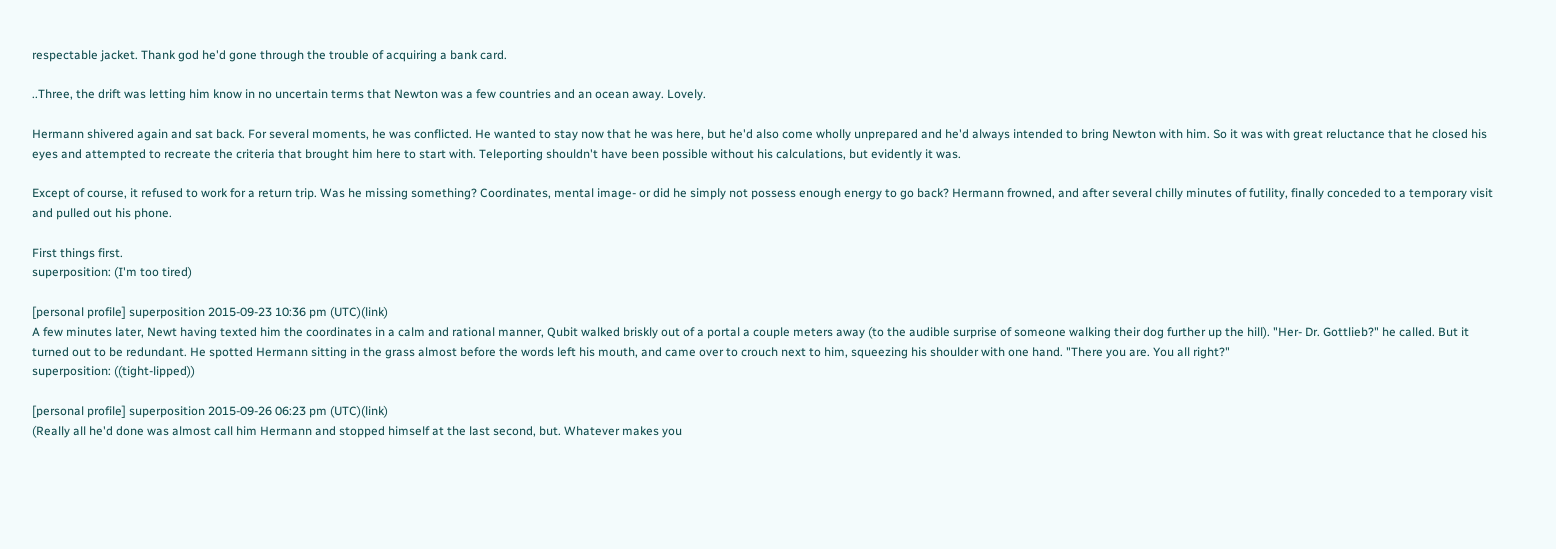respectable jacket. Thank god he'd gone through the trouble of acquiring a bank card.

..Three, the drift was letting him know in no uncertain terms that Newton was a few countries and an ocean away. Lovely.

Hermann shivered again and sat back. For several moments, he was conflicted. He wanted to stay now that he was here, but he'd also come wholly unprepared and he'd always intended to bring Newton with him. So it was with great reluctance that he closed his eyes and attempted to recreate the criteria that brought him here to start with. Teleporting shouldn't have been possible without his calculations, but evidently it was.

Except of course, it refused to work for a return trip. Was he missing something? Coordinates, mental image- or did he simply not possess enough energy to go back? Hermann frowned, and after several chilly minutes of futility, finally conceded to a temporary visit and pulled out his phone.

First things first.
superposition: (I'm too tired)

[personal profile] superposition 2015-09-23 10:36 pm (UTC)(link)
A few minutes later, Newt having texted him the coordinates in a calm and rational manner, Qubit walked briskly out of a portal a couple meters away (to the audible surprise of someone walking their dog further up the hill). "Her- Dr. Gottlieb?" he called. But it turned out to be redundant. He spotted Hermann sitting in the grass almost before the words left his mouth, and came over to crouch next to him, squeezing his shoulder with one hand. "There you are. You all right?"
superposition: ((tight-lipped))

[personal profile] superposition 2015-09-26 06:23 pm (UTC)(link)
(Really all he'd done was almost call him Hermann and stopped himself at the last second, but. Whatever makes you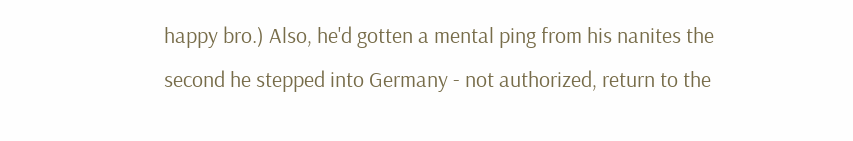happy bro.) Also, he'd gotten a mental ping from his nanites the second he stepped into Germany - not authorized, return to the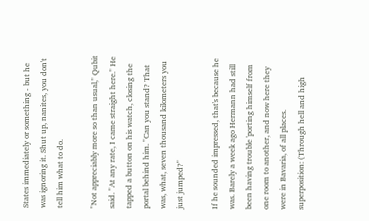States immediately or something - but he was ignoring it. Shut up, nanites, you don't tell him what to do.

"Not appreciably more so than usual," Qubit said. "At any rate, I came straight here." He tapped a button on his watch, closing the portal behind him. "Can you stand? That was, what, seven thousand kilometers you just jumped?"

If he sounded impressed, that's because he was. Barely a week ago Hermann had still been having trouble 'porting himself from one room to another, and now here they were in Bavaria, of all places.
superposition: (Through hell and high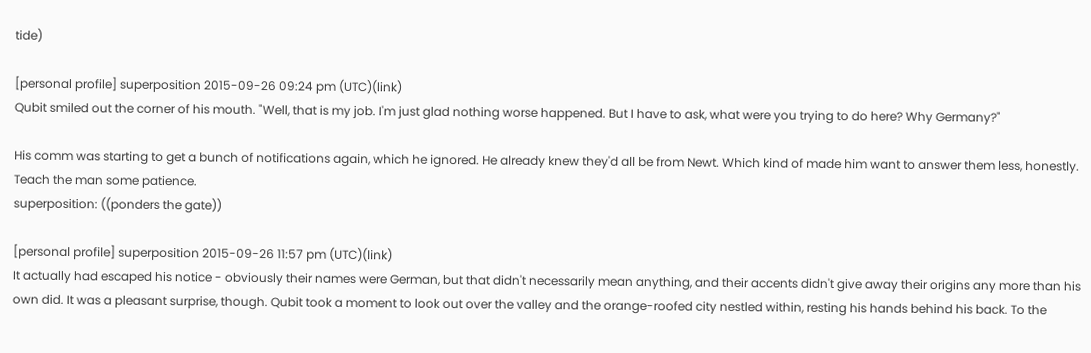tide)

[personal profile] superposition 2015-09-26 09:24 pm (UTC)(link)
Qubit smiled out the corner of his mouth. "Well, that is my job. I'm just glad nothing worse happened. But I have to ask, what were you trying to do here? Why Germany?"

His comm was starting to get a bunch of notifications again, which he ignored. He already knew they'd all be from Newt. Which kind of made him want to answer them less, honestly. Teach the man some patience.
superposition: ((ponders the gate))

[personal profile] superposition 2015-09-26 11:57 pm (UTC)(link)
It actually had escaped his notice - obviously their names were German, but that didn't necessarily mean anything, and their accents didn't give away their origins any more than his own did. It was a pleasant surprise, though. Qubit took a moment to look out over the valley and the orange-roofed city nestled within, resting his hands behind his back. To the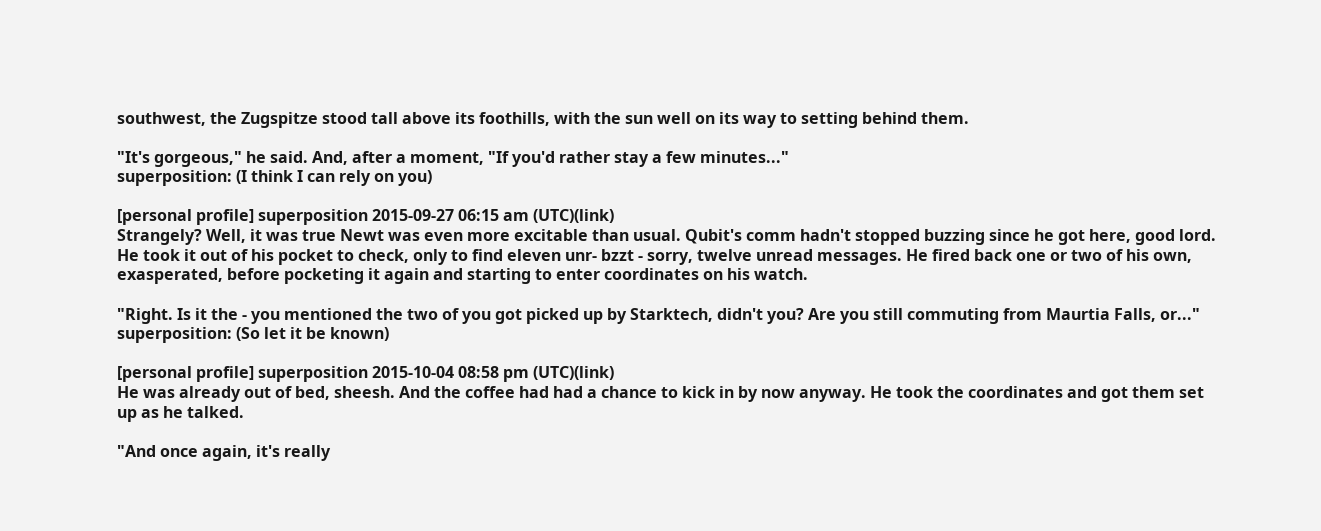southwest, the Zugspitze stood tall above its foothills, with the sun well on its way to setting behind them.

"It's gorgeous," he said. And, after a moment, "If you'd rather stay a few minutes..."
superposition: (I think I can rely on you)

[personal profile] superposition 2015-09-27 06:15 am (UTC)(link)
Strangely? Well, it was true Newt was even more excitable than usual. Qubit's comm hadn't stopped buzzing since he got here, good lord. He took it out of his pocket to check, only to find eleven unr- bzzt - sorry, twelve unread messages. He fired back one or two of his own, exasperated, before pocketing it again and starting to enter coordinates on his watch.

"Right. Is it the - you mentioned the two of you got picked up by Starktech, didn't you? Are you still commuting from Maurtia Falls, or..."
superposition: (So let it be known)

[personal profile] superposition 2015-10-04 08:58 pm (UTC)(link)
He was already out of bed, sheesh. And the coffee had had a chance to kick in by now anyway. He took the coordinates and got them set up as he talked.

"And once again, it's really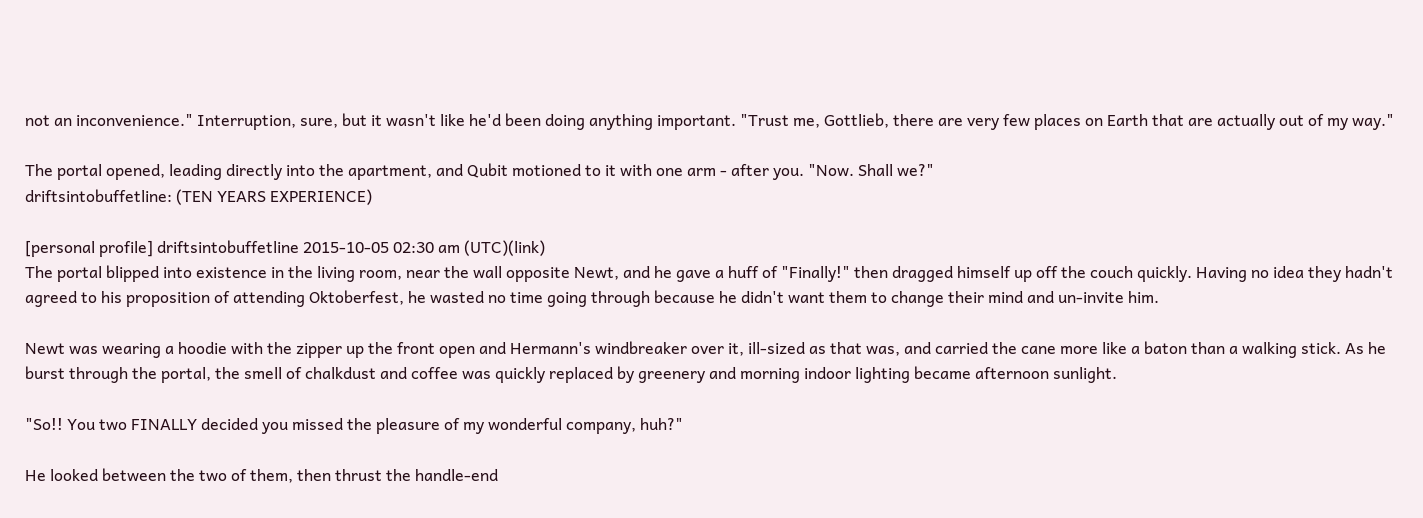not an inconvenience." Interruption, sure, but it wasn't like he'd been doing anything important. "Trust me, Gottlieb, there are very few places on Earth that are actually out of my way."

The portal opened, leading directly into the apartment, and Qubit motioned to it with one arm - after you. "Now. Shall we?"
driftsintobuffetline: (TEN YEARS EXPERIENCE)

[personal profile] driftsintobuffetline 2015-10-05 02:30 am (UTC)(link)
The portal blipped into existence in the living room, near the wall opposite Newt, and he gave a huff of "Finally!" then dragged himself up off the couch quickly. Having no idea they hadn't agreed to his proposition of attending Oktoberfest, he wasted no time going through because he didn't want them to change their mind and un-invite him.

Newt was wearing a hoodie with the zipper up the front open and Hermann's windbreaker over it, ill-sized as that was, and carried the cane more like a baton than a walking stick. As he burst through the portal, the smell of chalkdust and coffee was quickly replaced by greenery and morning indoor lighting became afternoon sunlight.

"So!! You two FINALLY decided you missed the pleasure of my wonderful company, huh?"

He looked between the two of them, then thrust the handle-end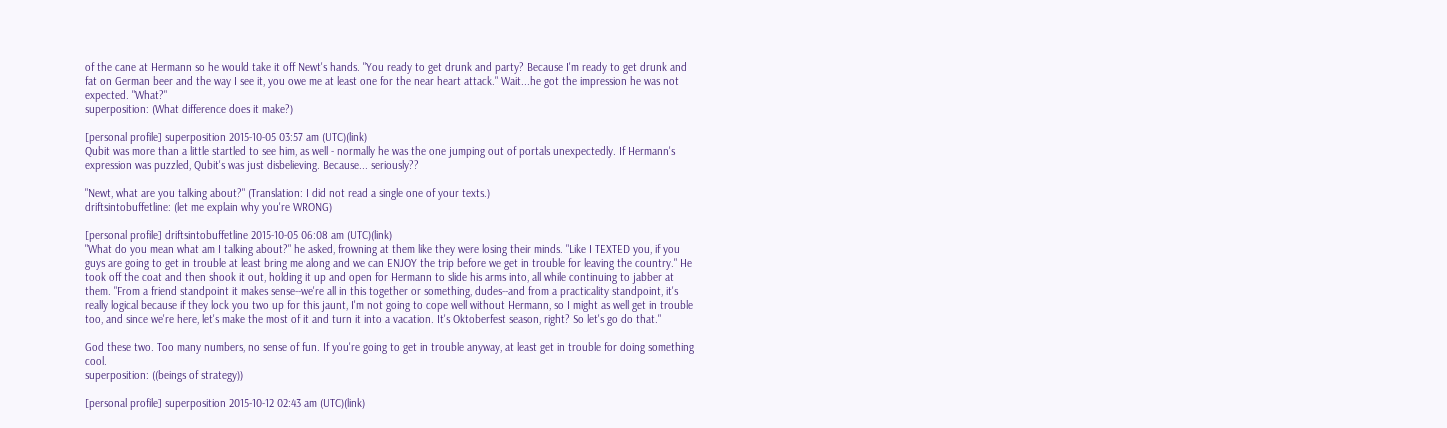of the cane at Hermann so he would take it off Newt's hands. "You ready to get drunk and party? Because I'm ready to get drunk and fat on German beer and the way I see it, you owe me at least one for the near heart attack." Wait...he got the impression he was not expected. "What?"
superposition: (What difference does it make?)

[personal profile] superposition 2015-10-05 03:57 am (UTC)(link)
Qubit was more than a little startled to see him, as well - normally he was the one jumping out of portals unexpectedly. If Hermann's expression was puzzled, Qubit's was just disbelieving. Because... seriously??

"Newt, what are you talking about?" (Translation: I did not read a single one of your texts.)
driftsintobuffetline: (let me explain why you're WRONG)

[personal profile] driftsintobuffetline 2015-10-05 06:08 am (UTC)(link)
"What do you mean what am I talking about?" he asked, frowning at them like they were losing their minds. "Like I TEXTED you, if you guys are going to get in trouble at least bring me along and we can ENJOY the trip before we get in trouble for leaving the country." He took off the coat and then shook it out, holding it up and open for Hermann to slide his arms into, all while continuing to jabber at them. "From a friend standpoint it makes sense--we're all in this together or something, dudes--and from a practicality standpoint, it's really logical because if they lock you two up for this jaunt, I'm not going to cope well without Hermann, so I might as well get in trouble too, and since we're here, let's make the most of it and turn it into a vacation. It's Oktoberfest season, right? So let's go do that."

God these two. Too many numbers, no sense of fun. If you're going to get in trouble anyway, at least get in trouble for doing something cool.
superposition: ((beings of strategy))

[personal profile] superposition 2015-10-12 02:43 am (UTC)(link)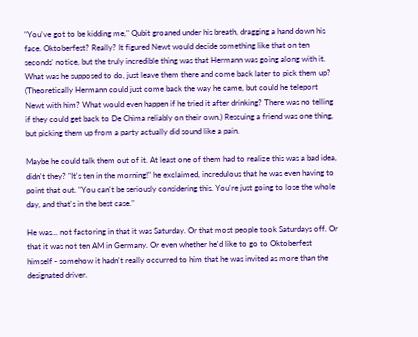"You've got to be kidding me," Qubit groaned under his breath, dragging a hand down his face. Oktoberfest? Really? It figured Newt would decide something like that on ten seconds' notice, but the truly incredible thing was that Hermann was going along with it. What was he supposed to do, just leave them there and come back later to pick them up? (Theoretically Hermann could just come back the way he came, but could he teleport Newt with him? What would even happen if he tried it after drinking? There was no telling if they could get back to De Chima reliably on their own.) Rescuing a friend was one thing, but picking them up from a party actually did sound like a pain.

Maybe he could talk them out of it. At least one of them had to realize this was a bad idea, didn't they? "It's ten in the morning!" he exclaimed, incredulous that he was even having to point that out. "You can't be seriously considering this. You're just going to lose the whole day, and that's in the best case."

He was... not factoring in that it was Saturday. Or that most people took Saturdays off. Or that it was not ten AM in Germany. Or even whether he'd like to go to Oktoberfest himself - somehow it hadn't really occurred to him that he was invited as more than the designated driver.